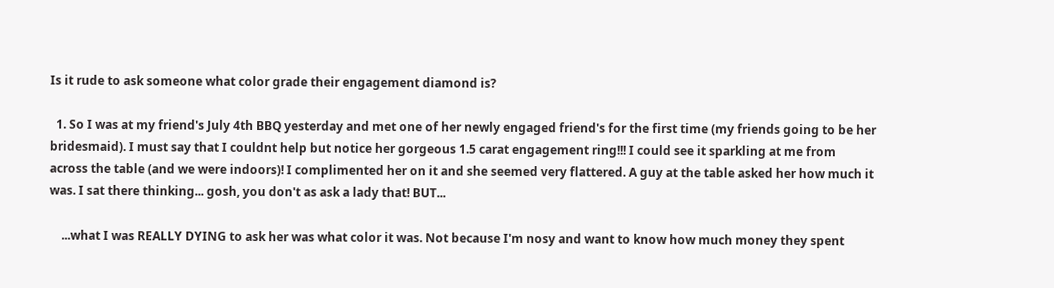Is it rude to ask someone what color grade their engagement diamond is?

  1. So I was at my friend's July 4th BBQ yesterday and met one of her newly engaged friend's for the first time (my friends going to be her bridesmaid). I must say that I couldnt help but notice her gorgeous 1.5 carat engagement ring!!! I could see it sparkling at me from across the table (and we were indoors)! I complimented her on it and she seemed very flattered. A guy at the table asked her how much it was. I sat there thinking... gosh, you don't as ask a lady that! BUT...

    ...what I was REALLY DYING to ask her was what color it was. Not because I'm nosy and want to know how much money they spent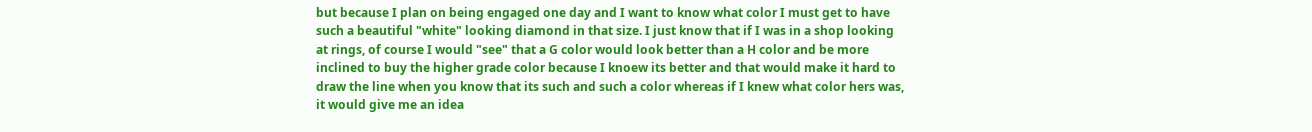but because I plan on being engaged one day and I want to know what color I must get to have such a beautiful "white" looking diamond in that size. I just know that if I was in a shop looking at rings, of course I would "see" that a G color would look better than a H color and be more inclined to buy the higher grade color because I knoew its better and that would make it hard to draw the line when you know that its such and such a color whereas if I knew what color hers was, it would give me an idea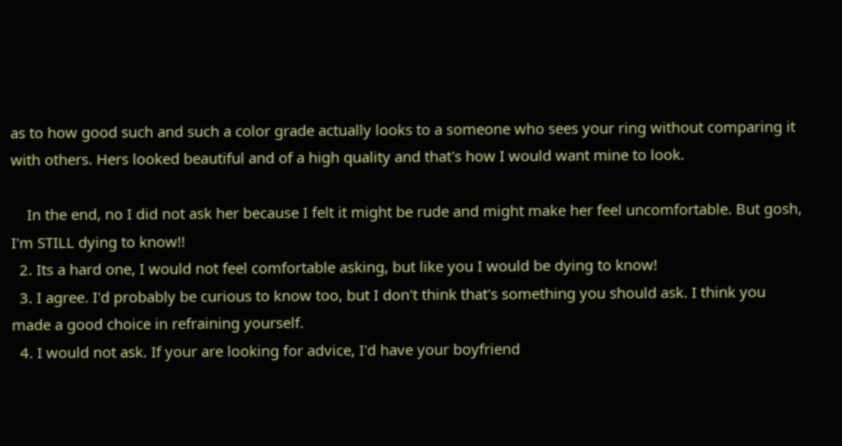as to how good such and such a color grade actually looks to a someone who sees your ring without comparing it with others. Hers looked beautiful and of a high quality and that's how I would want mine to look.

    In the end, no I did not ask her because I felt it might be rude and might make her feel uncomfortable. But gosh, I'm STILL dying to know!!
  2. Its a hard one, I would not feel comfortable asking, but like you I would be dying to know!
  3. I agree. I'd probably be curious to know too, but I don't think that's something you should ask. I think you made a good choice in refraining yourself.
  4. I would not ask. If your are looking for advice, I'd have your boyfriend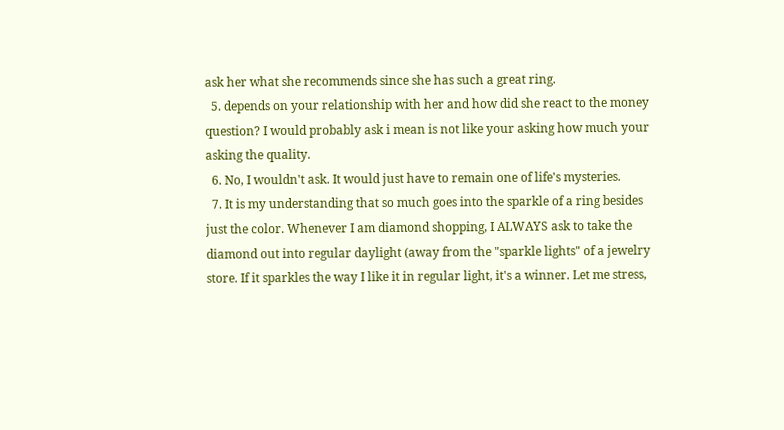ask her what she recommends since she has such a great ring.
  5. depends on your relationship with her and how did she react to the money question? I would probably ask i mean is not like your asking how much your asking the quality.
  6. No, I wouldn't ask. It would just have to remain one of life's mysteries.
  7. It is my understanding that so much goes into the sparkle of a ring besides just the color. Whenever I am diamond shopping, I ALWAYS ask to take the diamond out into regular daylight (away from the "sparkle lights" of a jewelry store. If it sparkles the way I like it in regular light, it's a winner. Let me stress,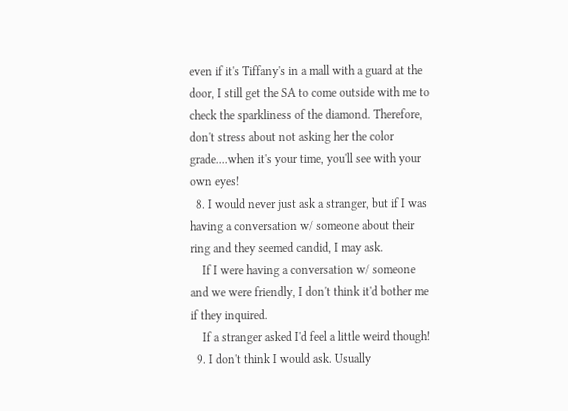even if it's Tiffany's in a mall with a guard at the door, I still get the SA to come outside with me to check the sparkliness of the diamond. Therefore, don't stress about not asking her the color grade....when it's your time, you'll see with your own eyes!
  8. I would never just ask a stranger, but if I was having a conversation w/ someone about their ring and they seemed candid, I may ask.
    If I were having a conversation w/ someone and we were friendly, I don't think it'd bother me if they inquired.
    If a stranger asked I'd feel a little weird though!
  9. I don't think I would ask. Usually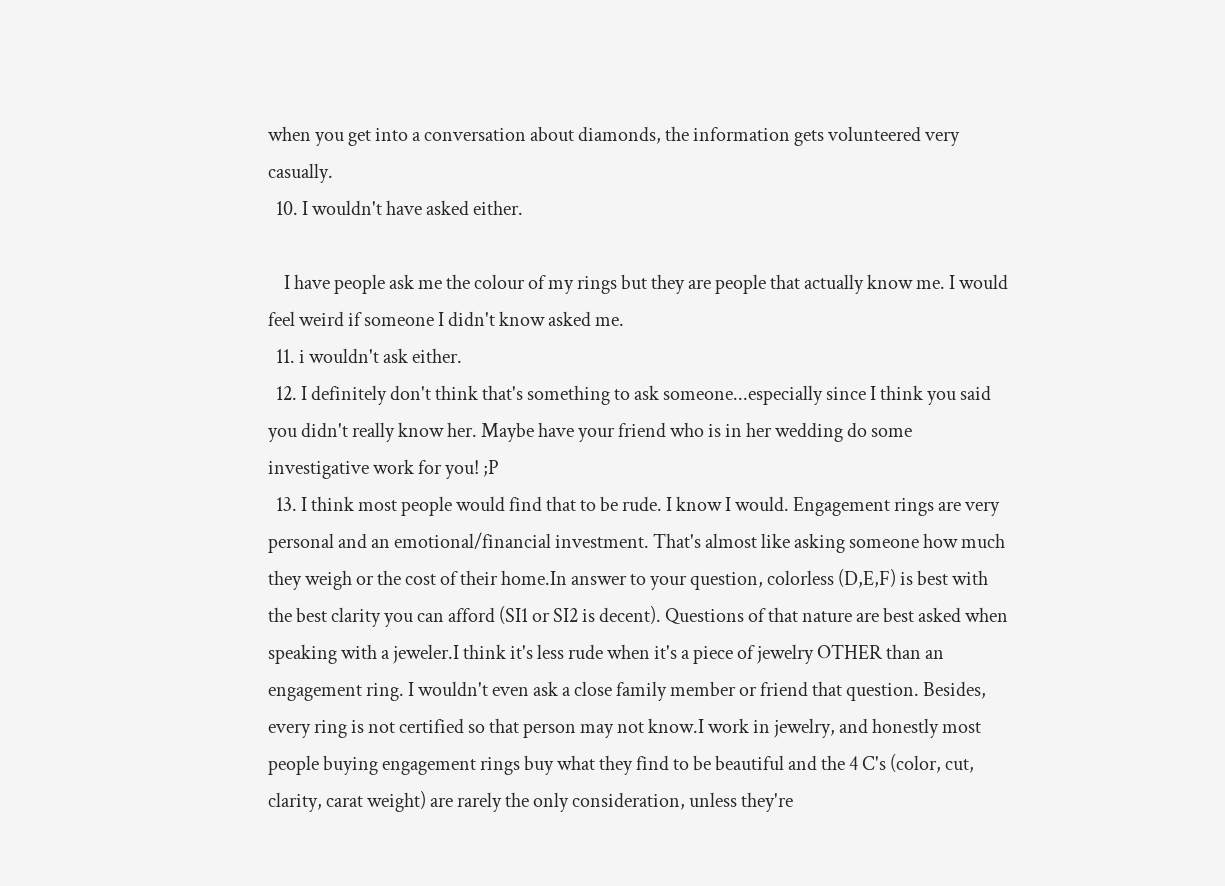when you get into a conversation about diamonds, the information gets volunteered very casually.
  10. I wouldn't have asked either.

    I have people ask me the colour of my rings but they are people that actually know me. I would feel weird if someone I didn't know asked me.
  11. i wouldn't ask either.
  12. I definitely don't think that's something to ask someone...especially since I think you said you didn't really know her. Maybe have your friend who is in her wedding do some investigative work for you! ;P
  13. I think most people would find that to be rude. I know I would. Engagement rings are very personal and an emotional/financial investment. That's almost like asking someone how much they weigh or the cost of their home.In answer to your question, colorless (D,E,F) is best with the best clarity you can afford (SI1 or SI2 is decent). Questions of that nature are best asked when speaking with a jeweler.I think it's less rude when it's a piece of jewelry OTHER than an engagement ring. I wouldn't even ask a close family member or friend that question. Besides, every ring is not certified so that person may not know.I work in jewelry, and honestly most people buying engagement rings buy what they find to be beautiful and the 4 C's (color, cut, clarity, carat weight) are rarely the only consideration, unless they're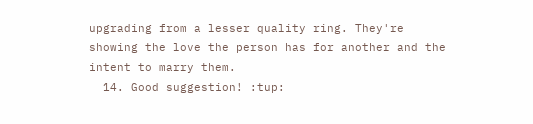upgrading from a lesser quality ring. They're showing the love the person has for another and the intent to marry them.
  14. Good suggestion! :tup: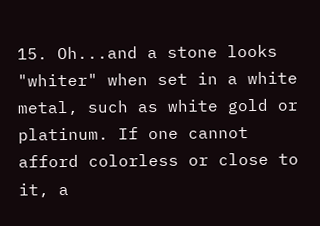15. Oh...and a stone looks "whiter" when set in a white metal, such as white gold or platinum. If one cannot afford colorless or close to it, a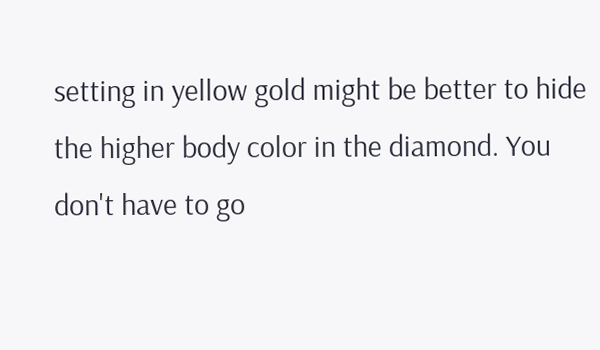setting in yellow gold might be better to hide the higher body color in the diamond. You don't have to go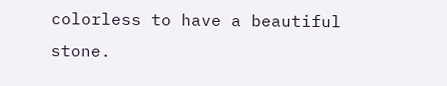colorless to have a beautiful stone.